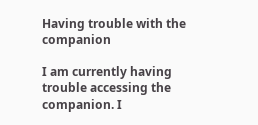Having trouble with the companion

I am currently having trouble accessing the companion. I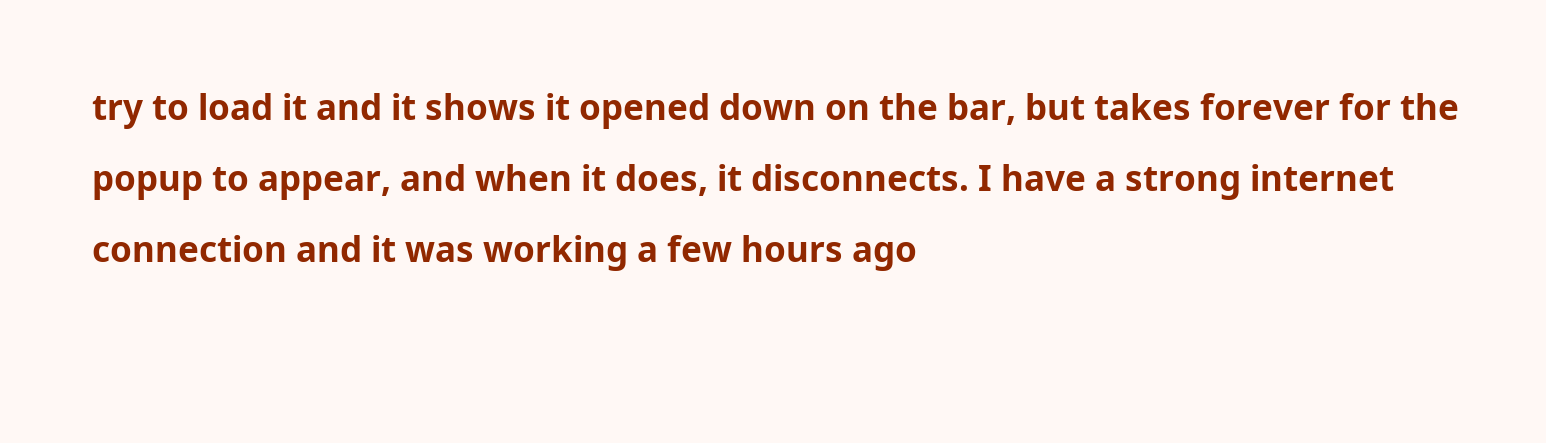try to load it and it shows it opened down on the bar, but takes forever for the popup to appear, and when it does, it disconnects. I have a strong internet connection and it was working a few hours ago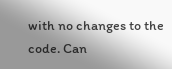with no changes to the code. Can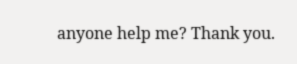anyone help me? Thank you.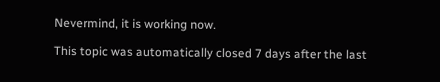Nevermind, it is working now.

This topic was automatically closed 7 days after the last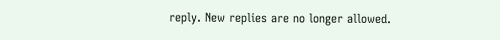reply. New replies are no longer allowed.